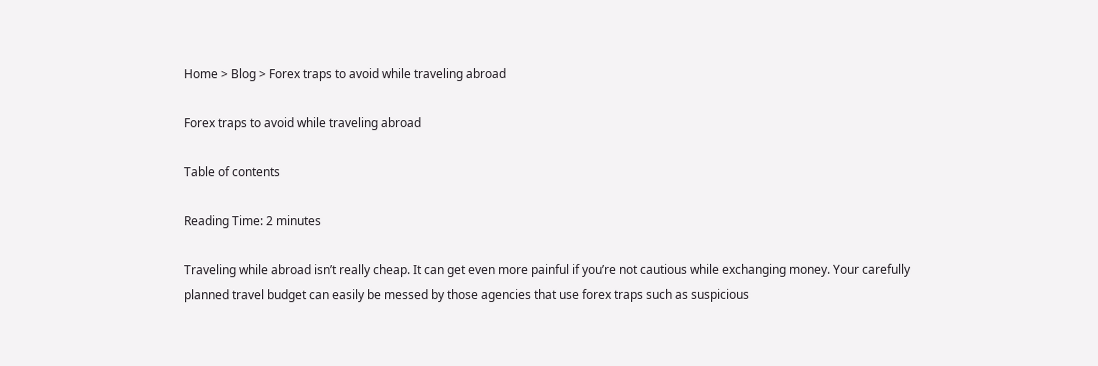Home > Blog > Forex traps to avoid while traveling abroad

Forex traps to avoid while traveling abroad

Table of contents

Reading Time: 2 minutes

Traveling while abroad isn’t really cheap. It can get even more painful if you’re not cautious while exchanging money. Your carefully planned travel budget can easily be messed by those agencies that use forex traps such as suspicious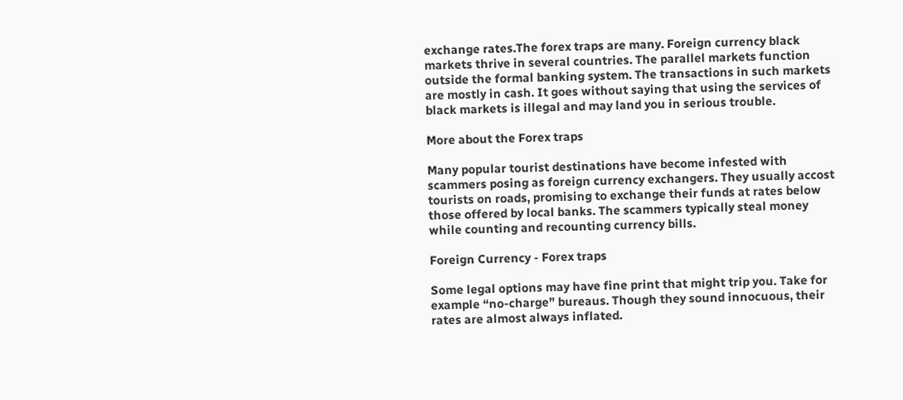exchange rates.The forex traps are many. Foreign currency black markets thrive in several countries. The parallel markets function outside the formal banking system. The transactions in such markets are mostly in cash. It goes without saying that using the services of black markets is illegal and may land you in serious trouble.

More about the Forex traps

Many popular tourist destinations have become infested with scammers posing as foreign currency exchangers. They usually accost tourists on roads, promising to exchange their funds at rates below those offered by local banks. The scammers typically steal money while counting and recounting currency bills.

Foreign Currency - Forex traps

Some legal options may have fine print that might trip you. Take for example “no-charge” bureaus. Though they sound innocuous, their rates are almost always inflated.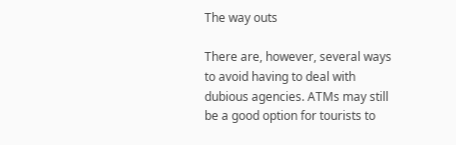The way outs

There are, however, several ways to avoid having to deal with dubious agencies. ATMs may still be a good option for tourists to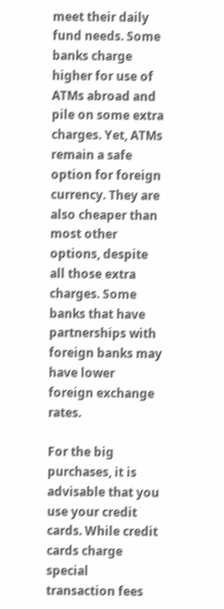meet their daily fund needs. Some banks charge higher for use of ATMs abroad and pile on some extra charges. Yet, ATMs remain a safe option for foreign currency. They are also cheaper than most other options, despite all those extra charges. Some banks that have partnerships with foreign banks may have lower foreign exchange rates.

For the big purchases, it is advisable that you use your credit cards. While credit cards charge special transaction fees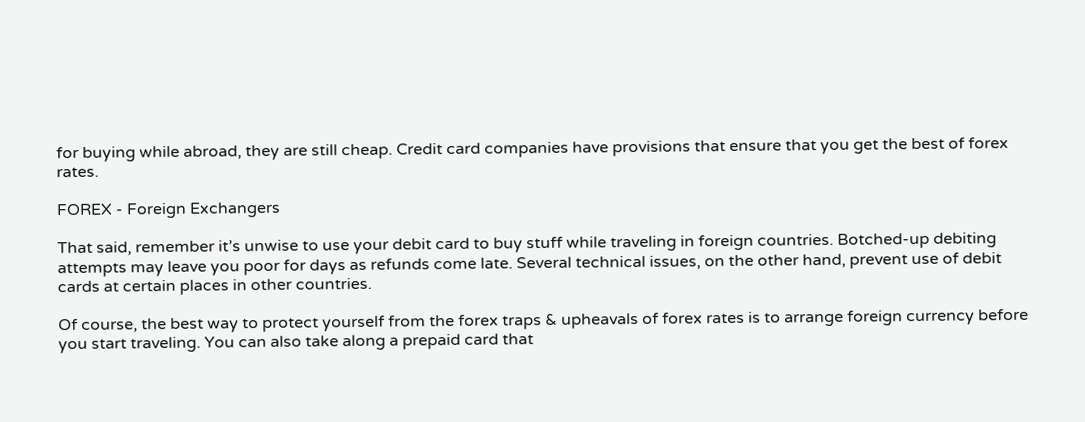for buying while abroad, they are still cheap. Credit card companies have provisions that ensure that you get the best of forex rates.

FOREX - Foreign Exchangers

That said, remember it’s unwise to use your debit card to buy stuff while traveling in foreign countries. Botched-up debiting attempts may leave you poor for days as refunds come late. Several technical issues, on the other hand, prevent use of debit cards at certain places in other countries.

Of course, the best way to protect yourself from the forex traps & upheavals of forex rates is to arrange foreign currency before you start traveling. You can also take along a prepaid card that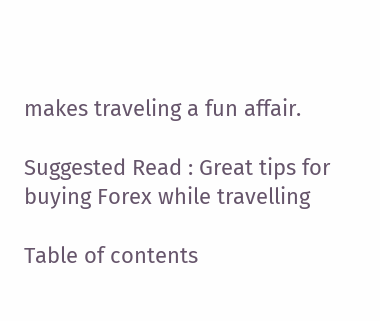makes traveling a fun affair.

Suggested Read : Great tips for buying Forex while travelling

Table of contents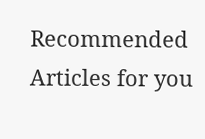Recommended Articles for you